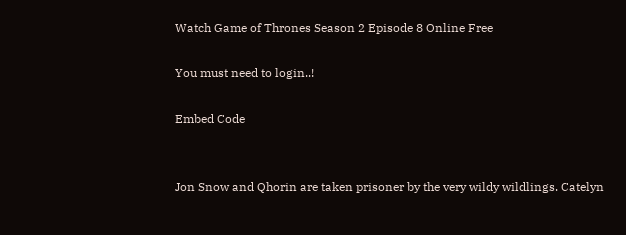Watch Game of Thrones Season 2 Episode 8 Online Free

You must need to login..!

Embed Code


Jon Snow and Qhorin are taken prisoner by the very wildy wildlings. Catelyn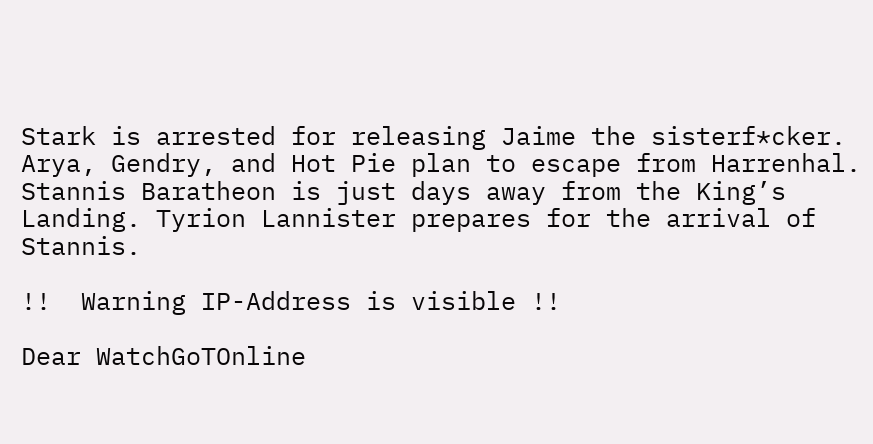Stark is arrested for releasing Jaime the sisterf*cker. Arya, Gendry, and Hot Pie plan to escape from Harrenhal. Stannis Baratheon is just days away from the King’s Landing. Tyrion Lannister prepares for the arrival of Stannis.

!!  Warning IP-Address is visible !!

Dear WatchGoTOnline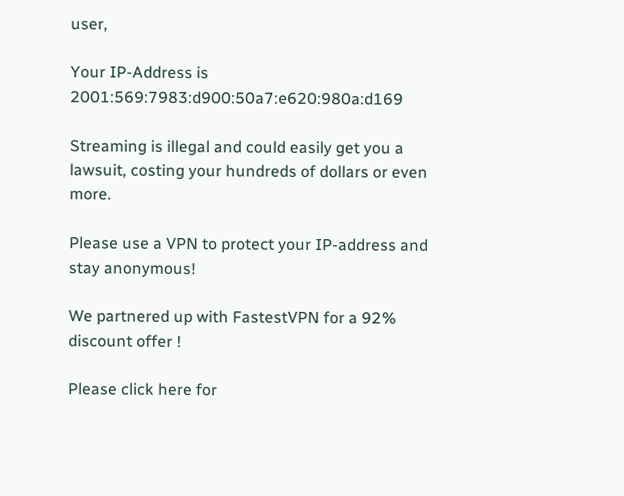user,

Your IP-Address is 2001:569:7983:d900:50a7:e620:980a:d169

Streaming is illegal and could easily get you a lawsuit, costing your hundreds of dollars or even more.

Please use a VPN to protect your IP-address and stay anonymous!

We partnered up with FastestVPN for a 92% discount offer !

Please click here for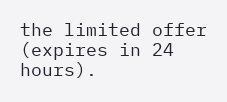the limited offer (expires in 24 hours).